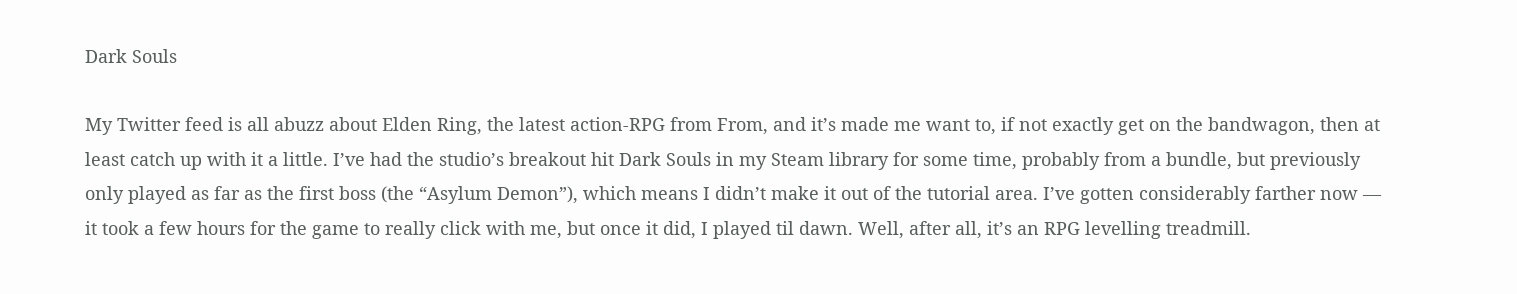Dark Souls

My Twitter feed is all abuzz about Elden Ring, the latest action-RPG from From, and it’s made me want to, if not exactly get on the bandwagon, then at least catch up with it a little. I’ve had the studio’s breakout hit Dark Souls in my Steam library for some time, probably from a bundle, but previously only played as far as the first boss (the “Asylum Demon”), which means I didn’t make it out of the tutorial area. I’ve gotten considerably farther now — it took a few hours for the game to really click with me, but once it did, I played til dawn. Well, after all, it’s an RPG levelling treadmill.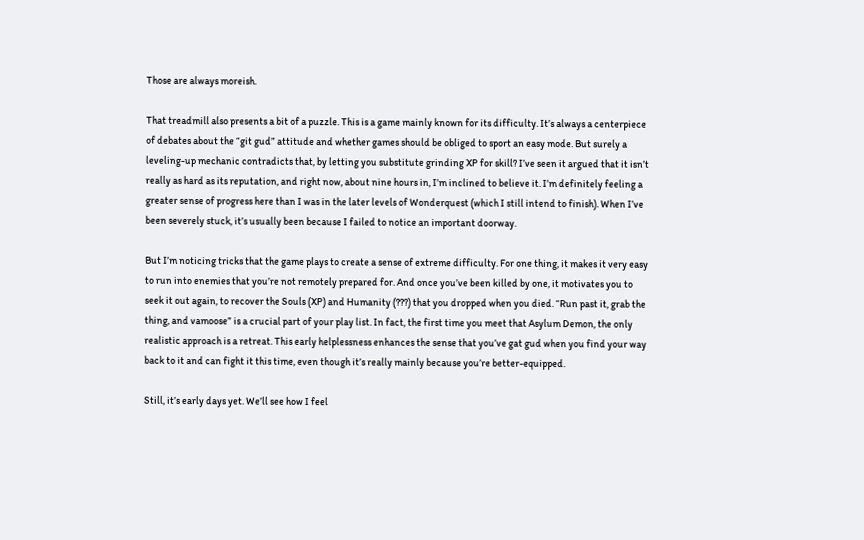Those are always moreish.

That treadmill also presents a bit of a puzzle. This is a game mainly known for its difficulty. It’s always a centerpiece of debates about the “git gud” attitude and whether games should be obliged to sport an easy mode. But surely a leveling-up mechanic contradicts that, by letting you substitute grinding XP for skill? I’ve seen it argued that it isn’t really as hard as its reputation, and right now, about nine hours in, I’m inclined to believe it. I’m definitely feeling a greater sense of progress here than I was in the later levels of Wonderquest (which I still intend to finish). When I’ve been severely stuck, it’s usually been because I failed to notice an important doorway.

But I’m noticing tricks that the game plays to create a sense of extreme difficulty. For one thing, it makes it very easy to run into enemies that you’re not remotely prepared for. And once you’ve been killed by one, it motivates you to seek it out again, to recover the Souls (XP) and Humanity (???) that you dropped when you died. “Run past it, grab the thing, and vamoose” is a crucial part of your play list. In fact, the first time you meet that Asylum Demon, the only realistic approach is a retreat. This early helplessness enhances the sense that you’ve gat gud when you find your way back to it and can fight it this time, even though it’s really mainly because you’re better-equipped.

Still, it’s early days yet. We’ll see how I feel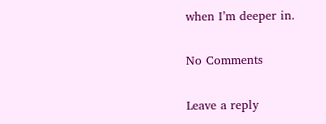when I’m deeper in.

No Comments

Leave a reply